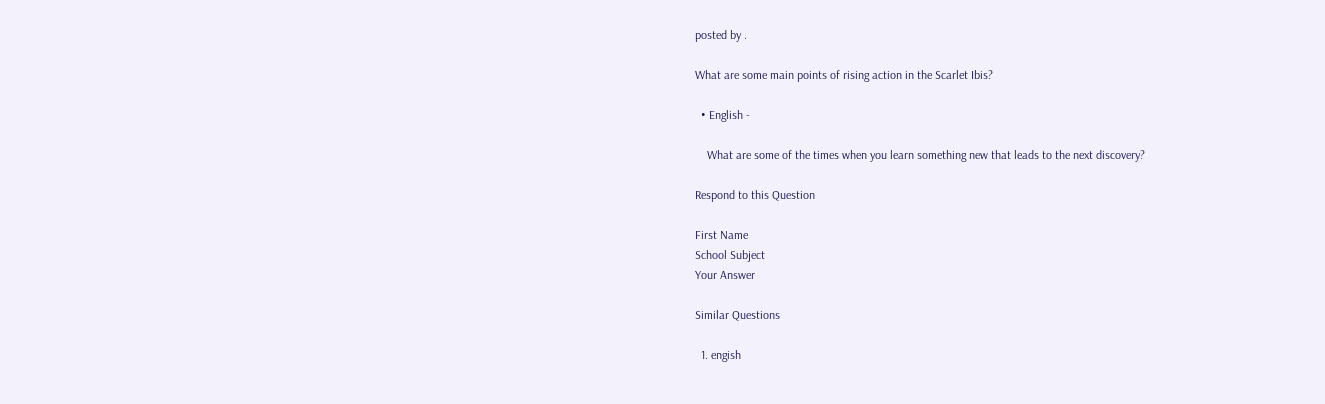posted by .

What are some main points of rising action in the Scarlet Ibis?

  • English -

    What are some of the times when you learn something new that leads to the next discovery?

Respond to this Question

First Name
School Subject
Your Answer

Similar Questions

  1. engish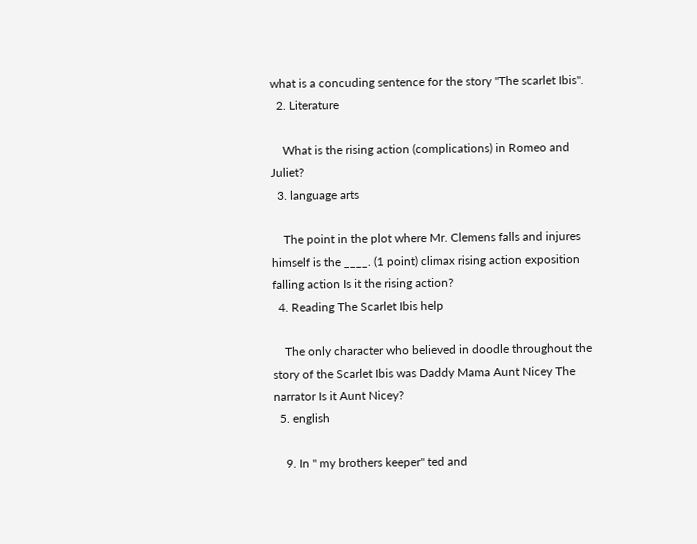what is a concuding sentence for the story "The scarlet Ibis".
  2. Literature

    What is the rising action (complications) in Romeo and Juliet?
  3. language arts

    The point in the plot where Mr. Clemens falls and injures himself is the ____. (1 point) climax rising action exposition falling action Is it the rising action?
  4. Reading The Scarlet Ibis help

    The only character who believed in doodle throughout the story of the Scarlet Ibis was Daddy Mama Aunt Nicey The narrator Is it Aunt Nicey?
  5. english

    9. In " my brothers keeper" ted and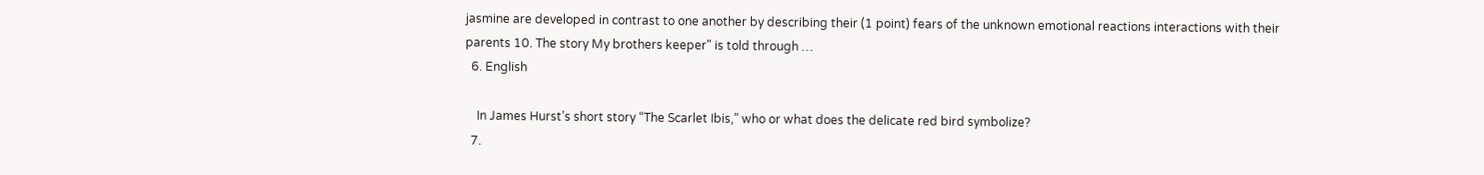jasmine are developed in contrast to one another by describing their (1 point) fears of the unknown emotional reactions interactions with their parents 10. The story My brothers keeper" is told through …
  6. English

    In James Hurst’s short story “The Scarlet Ibis,” who or what does the delicate red bird symbolize?
  7.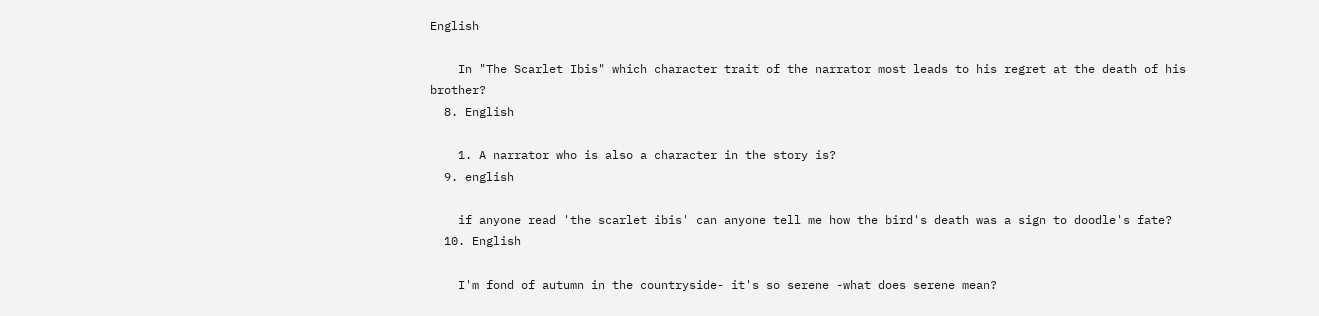English

    In "The Scarlet Ibis" which character trait of the narrator most leads to his regret at the death of his brother?
  8. English

    1. A narrator who is also a character in the story is?
  9. english

    if anyone read 'the scarlet ibis' can anyone tell me how the bird's death was a sign to doodle's fate?
  10. English

    I'm fond of autumn in the countryside- it's so serene -what does serene mean?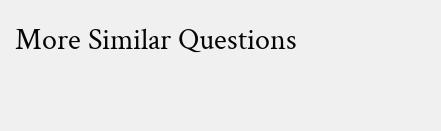More Similar Questions